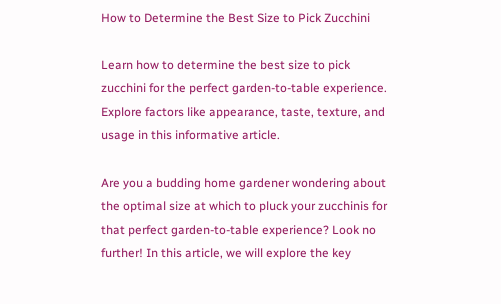How to Determine the Best Size to Pick Zucchini

Learn how to determine the best size to pick zucchini for the perfect garden-to-table experience. Explore factors like appearance, taste, texture, and usage in this informative article.

Are you a budding home gardener wondering about the optimal size at which to pluck your zucchinis for that perfect garden-to-table experience? Look no further! In this article, we will explore the key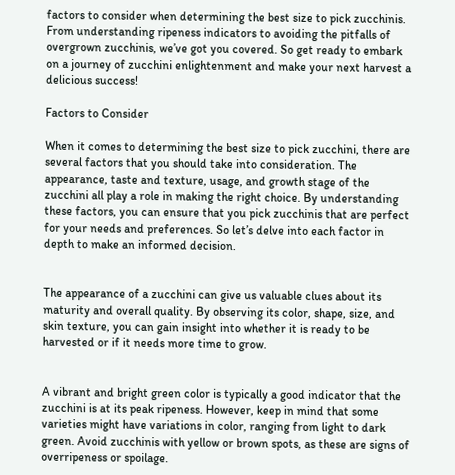factors to consider when determining the best size to pick zucchinis. From understanding ripeness indicators to avoiding the pitfalls of overgrown zucchinis, we’ve got you covered. So get ready to embark on a journey of zucchini enlightenment and make your next harvest a delicious success!

Factors to Consider

When it comes to determining the best size to pick zucchini, there are several factors that you should take into consideration. The appearance, taste and texture, usage, and growth stage of the zucchini all play a role in making the right choice. By understanding these factors, you can ensure that you pick zucchinis that are perfect for your needs and preferences. So let’s delve into each factor in depth to make an informed decision.


The appearance of a zucchini can give us valuable clues about its maturity and overall quality. By observing its color, shape, size, and skin texture, you can gain insight into whether it is ready to be harvested or if it needs more time to grow.


A vibrant and bright green color is typically a good indicator that the zucchini is at its peak ripeness. However, keep in mind that some varieties might have variations in color, ranging from light to dark green. Avoid zucchinis with yellow or brown spots, as these are signs of overripeness or spoilage.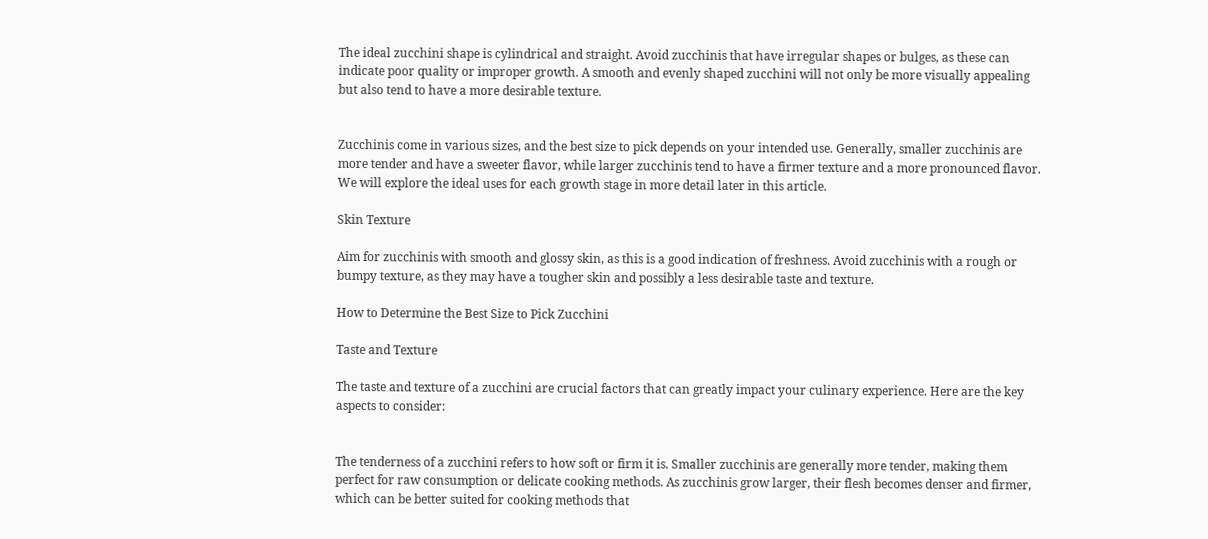The ideal zucchini shape is cylindrical and straight. Avoid zucchinis that have irregular shapes or bulges, as these can indicate poor quality or improper growth. A smooth and evenly shaped zucchini will not only be more visually appealing but also tend to have a more desirable texture.


Zucchinis come in various sizes, and the best size to pick depends on your intended use. Generally, smaller zucchinis are more tender and have a sweeter flavor, while larger zucchinis tend to have a firmer texture and a more pronounced flavor. We will explore the ideal uses for each growth stage in more detail later in this article.

Skin Texture

Aim for zucchinis with smooth and glossy skin, as this is a good indication of freshness. Avoid zucchinis with a rough or bumpy texture, as they may have a tougher skin and possibly a less desirable taste and texture.

How to Determine the Best Size to Pick Zucchini

Taste and Texture

The taste and texture of a zucchini are crucial factors that can greatly impact your culinary experience. Here are the key aspects to consider:


The tenderness of a zucchini refers to how soft or firm it is. Smaller zucchinis are generally more tender, making them perfect for raw consumption or delicate cooking methods. As zucchinis grow larger, their flesh becomes denser and firmer, which can be better suited for cooking methods that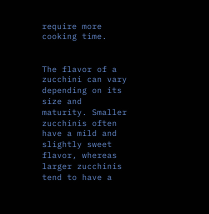require more cooking time.


The flavor of a zucchini can vary depending on its size and maturity. Smaller zucchinis often have a mild and slightly sweet flavor, whereas larger zucchinis tend to have a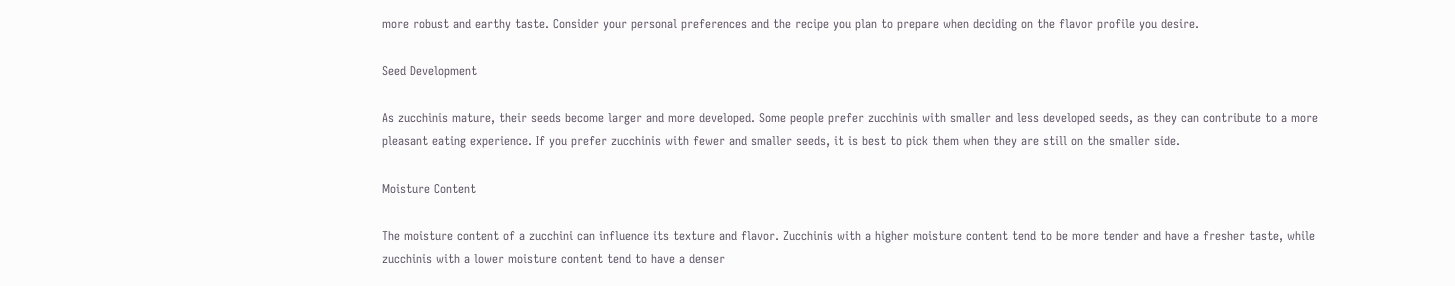more robust and earthy taste. Consider your personal preferences and the recipe you plan to prepare when deciding on the flavor profile you desire.

Seed Development

As zucchinis mature, their seeds become larger and more developed. Some people prefer zucchinis with smaller and less developed seeds, as they can contribute to a more pleasant eating experience. If you prefer zucchinis with fewer and smaller seeds, it is best to pick them when they are still on the smaller side.

Moisture Content

The moisture content of a zucchini can influence its texture and flavor. Zucchinis with a higher moisture content tend to be more tender and have a fresher taste, while zucchinis with a lower moisture content tend to have a denser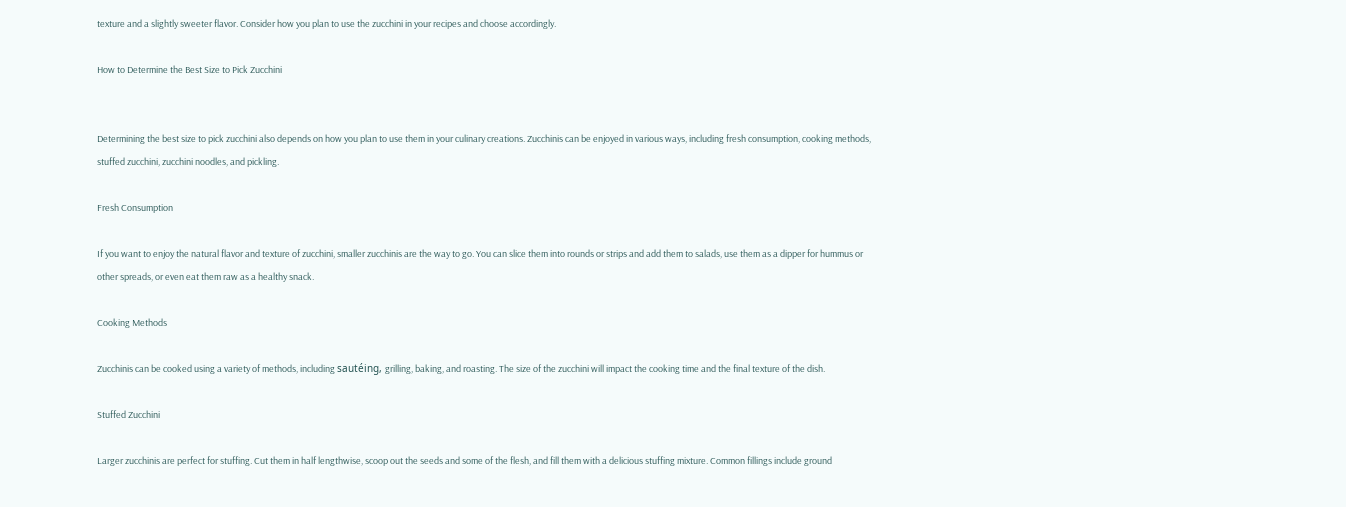texture and a slightly sweeter flavor. Consider how you plan to use the zucchini in your recipes and choose accordingly.

How to Determine the Best Size to Pick Zucchini


Determining the best size to pick zucchini also depends on how you plan to use them in your culinary creations. Zucchinis can be enjoyed in various ways, including fresh consumption, cooking methods, stuffed zucchini, zucchini noodles, and pickling.

Fresh Consumption

If you want to enjoy the natural flavor and texture of zucchini, smaller zucchinis are the way to go. You can slice them into rounds or strips and add them to salads, use them as a dipper for hummus or other spreads, or even eat them raw as a healthy snack.

Cooking Methods

Zucchinis can be cooked using a variety of methods, including sautéing, grilling, baking, and roasting. The size of the zucchini will impact the cooking time and the final texture of the dish.

Stuffed Zucchini

Larger zucchinis are perfect for stuffing. Cut them in half lengthwise, scoop out the seeds and some of the flesh, and fill them with a delicious stuffing mixture. Common fillings include ground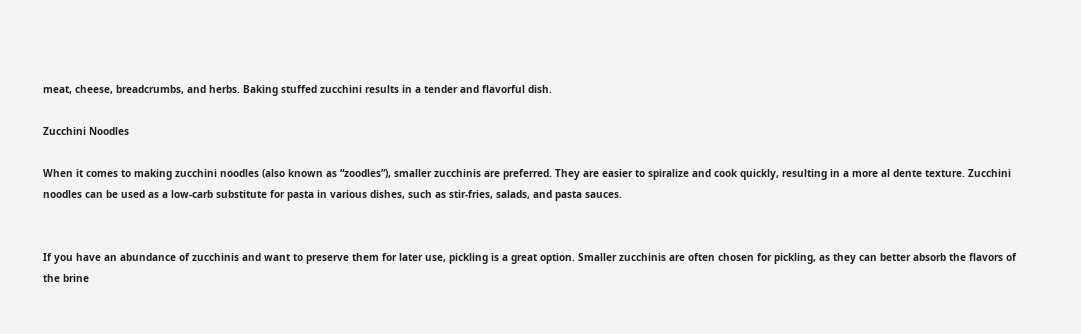meat, cheese, breadcrumbs, and herbs. Baking stuffed zucchini results in a tender and flavorful dish.

Zucchini Noodles

When it comes to making zucchini noodles (also known as “zoodles”), smaller zucchinis are preferred. They are easier to spiralize and cook quickly, resulting in a more al dente texture. Zucchini noodles can be used as a low-carb substitute for pasta in various dishes, such as stir-fries, salads, and pasta sauces.


If you have an abundance of zucchinis and want to preserve them for later use, pickling is a great option. Smaller zucchinis are often chosen for pickling, as they can better absorb the flavors of the brine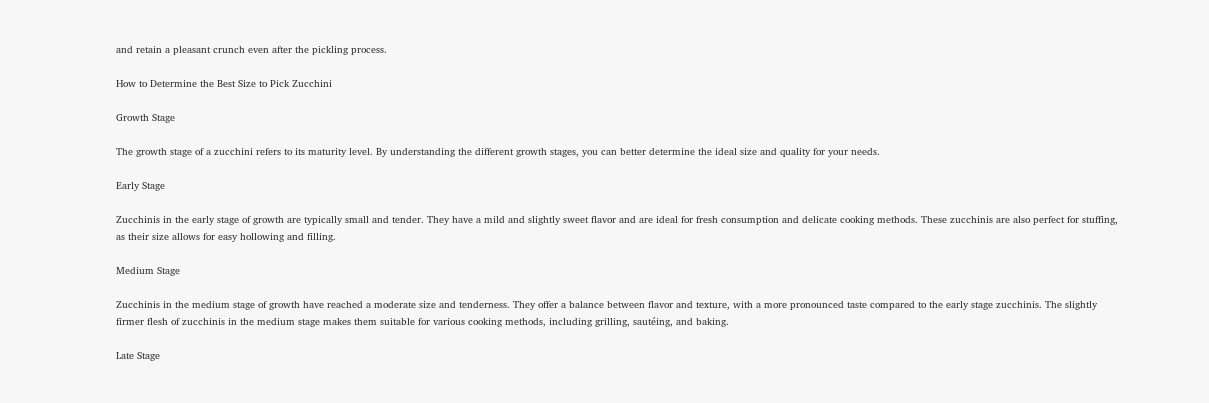and retain a pleasant crunch even after the pickling process.

How to Determine the Best Size to Pick Zucchini

Growth Stage

The growth stage of a zucchini refers to its maturity level. By understanding the different growth stages, you can better determine the ideal size and quality for your needs.

Early Stage

Zucchinis in the early stage of growth are typically small and tender. They have a mild and slightly sweet flavor and are ideal for fresh consumption and delicate cooking methods. These zucchinis are also perfect for stuffing, as their size allows for easy hollowing and filling.

Medium Stage

Zucchinis in the medium stage of growth have reached a moderate size and tenderness. They offer a balance between flavor and texture, with a more pronounced taste compared to the early stage zucchinis. The slightly firmer flesh of zucchinis in the medium stage makes them suitable for various cooking methods, including grilling, sautéing, and baking.

Late Stage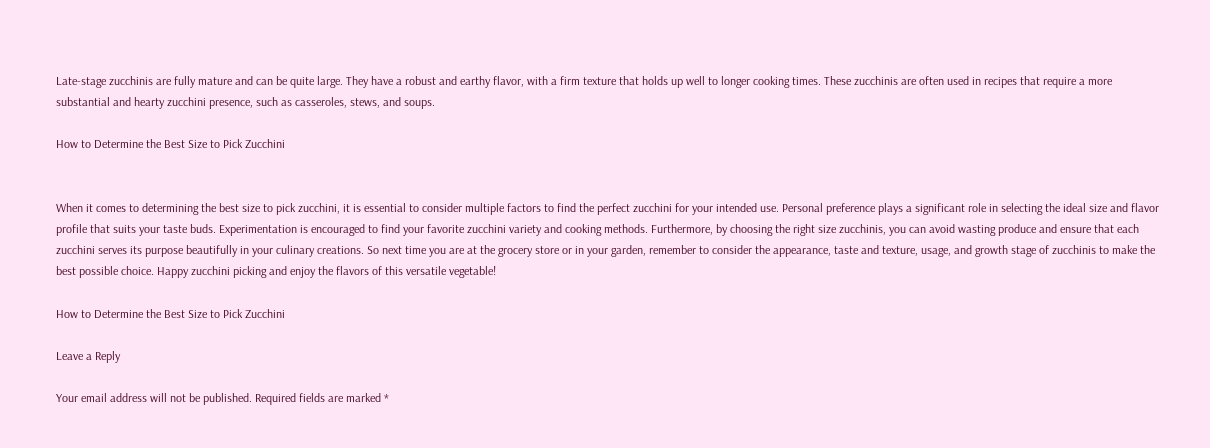Late-stage zucchinis are fully mature and can be quite large. They have a robust and earthy flavor, with a firm texture that holds up well to longer cooking times. These zucchinis are often used in recipes that require a more substantial and hearty zucchini presence, such as casseroles, stews, and soups.

How to Determine the Best Size to Pick Zucchini


When it comes to determining the best size to pick zucchini, it is essential to consider multiple factors to find the perfect zucchini for your intended use. Personal preference plays a significant role in selecting the ideal size and flavor profile that suits your taste buds. Experimentation is encouraged to find your favorite zucchini variety and cooking methods. Furthermore, by choosing the right size zucchinis, you can avoid wasting produce and ensure that each zucchini serves its purpose beautifully in your culinary creations. So next time you are at the grocery store or in your garden, remember to consider the appearance, taste and texture, usage, and growth stage of zucchinis to make the best possible choice. Happy zucchini picking and enjoy the flavors of this versatile vegetable!

How to Determine the Best Size to Pick Zucchini

Leave a Reply

Your email address will not be published. Required fields are marked *